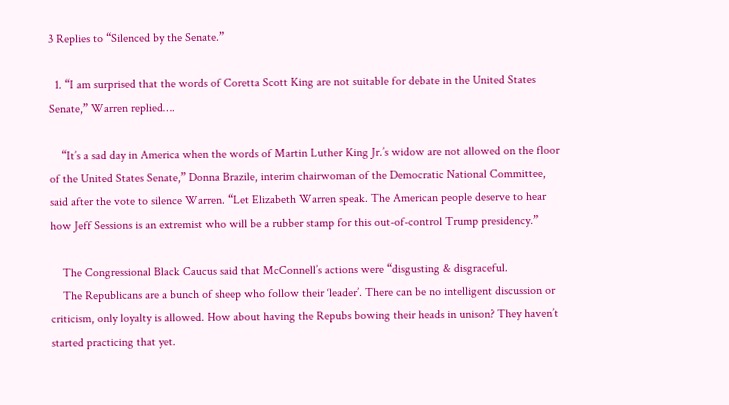3 Replies to “Silenced by the Senate.”

  1. “I am surprised that the words of Coretta Scott King are not suitable for debate in the United States Senate,” Warren replied….

    “It’s a sad day in America when the words of Martin Luther King Jr.’s widow are not allowed on the floor of the United States Senate,” Donna Brazile, interim chairwoman of the Democratic National Committee, said after the vote to silence Warren. “Let Elizabeth Warren speak. The American people deserve to hear how Jeff Sessions is an extremist who will be a rubber stamp for this out-of-control Trump presidency.”

    The Congressional Black Caucus said that McConnell’s actions were “disgusting & disgraceful.
    The Republicans are a bunch of sheep who follow their ‘leader’. There can be no intelligent discussion or criticism, only loyalty is allowed. How about having the Repubs bowing their heads in unison? They haven’t started practicing that yet.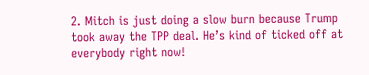2. Mitch is just doing a slow burn because Trump took away the TPP deal. He’s kind of ticked off at everybody right now!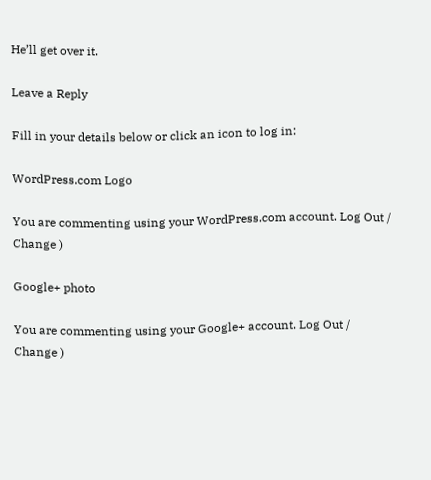He’ll get over it.

Leave a Reply

Fill in your details below or click an icon to log in:

WordPress.com Logo

You are commenting using your WordPress.com account. Log Out /  Change )

Google+ photo

You are commenting using your Google+ account. Log Out /  Change )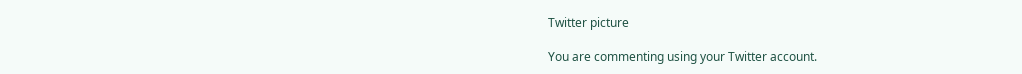Twitter picture

You are commenting using your Twitter account.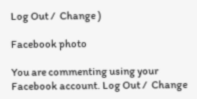Log Out /  Change )

Facebook photo

You are commenting using your Facebook account. Log Out /  Change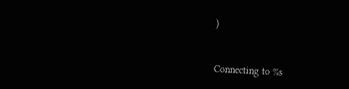)


Connecting to %s